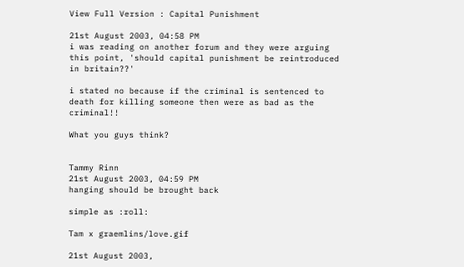View Full Version : Capital Punishment

21st August 2003, 04:58 PM
i was reading on another forum and they were arguing this point, 'should capital punishment be reintroduced in britain??'

i stated no because if the criminal is sentenced to death for killing someone then were as bad as the criminal!!

What you guys think?


Tammy Rinn
21st August 2003, 04:59 PM
hanging should be brought back

simple as :roll:

Tam x graemlins/love.gif

21st August 2003,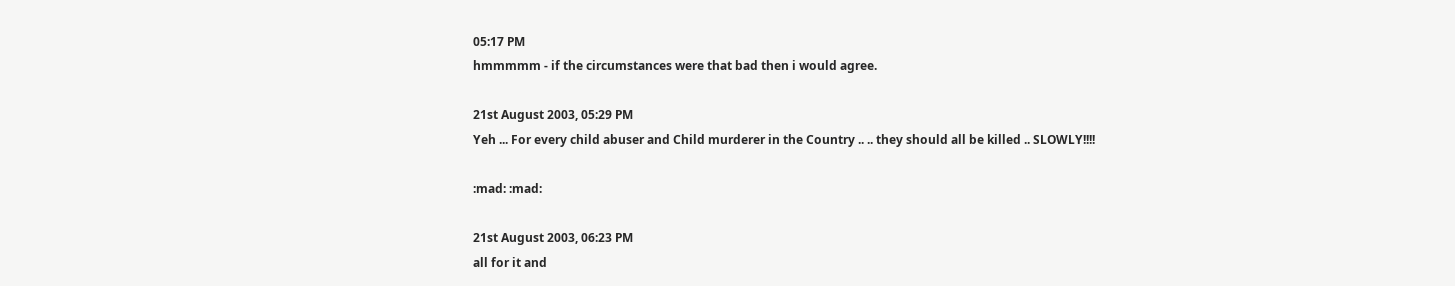05:17 PM
hmmmmm - if the circumstances were that bad then i would agree.

21st August 2003, 05:29 PM
Yeh ... For every child abuser and Child murderer in the Country .. .. they should all be killed .. SLOWLY!!!!

:mad: :mad:

21st August 2003, 06:23 PM
all for it and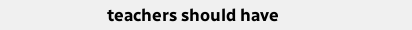teachers should have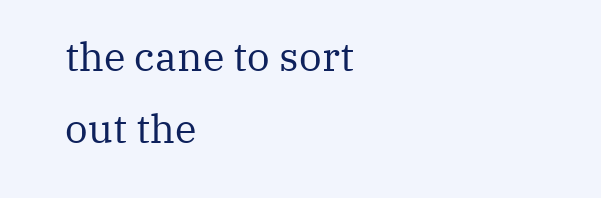the cane to sort out the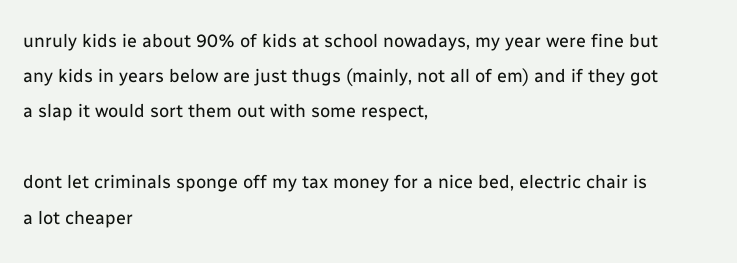unruly kids ie about 90% of kids at school nowadays, my year were fine but any kids in years below are just thugs (mainly, not all of em) and if they got a slap it would sort them out with some respect,

dont let criminals sponge off my tax money for a nice bed, electric chair is a lot cheaper